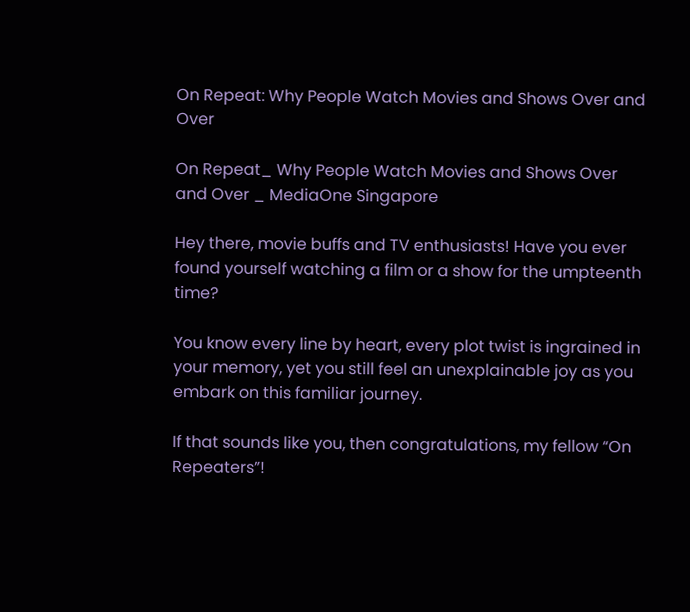On Repeat: Why People Watch Movies and Shows Over and Over

On Repeat_ Why People Watch Movies and Shows Over and Over _ MediaOne Singapore

Hey there, movie buffs and TV enthusiasts! Have you ever found yourself watching a film or a show for the umpteenth time?

You know every line by heart, every plot twist is ingrained in your memory, yet you still feel an unexplainable joy as you embark on this familiar journey.

If that sounds like you, then congratulations, my fellow “On Repeaters”!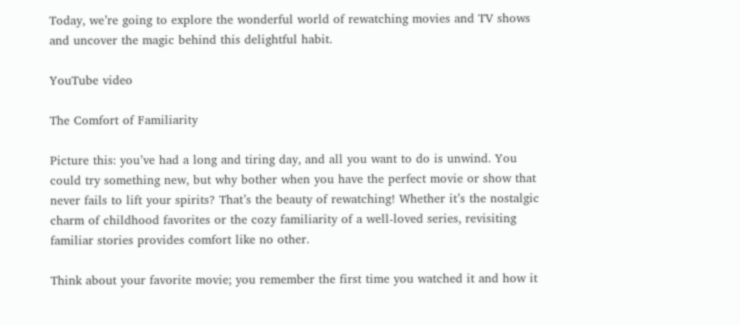Today, we’re going to explore the wonderful world of rewatching movies and TV shows and uncover the magic behind this delightful habit.

YouTube video

The Comfort of Familiarity

Picture this: you’ve had a long and tiring day, and all you want to do is unwind. You could try something new, but why bother when you have the perfect movie or show that never fails to lift your spirits? That’s the beauty of rewatching! Whether it’s the nostalgic charm of childhood favorites or the cozy familiarity of a well-loved series, revisiting familiar stories provides comfort like no other.

Think about your favorite movie; you remember the first time you watched it and how it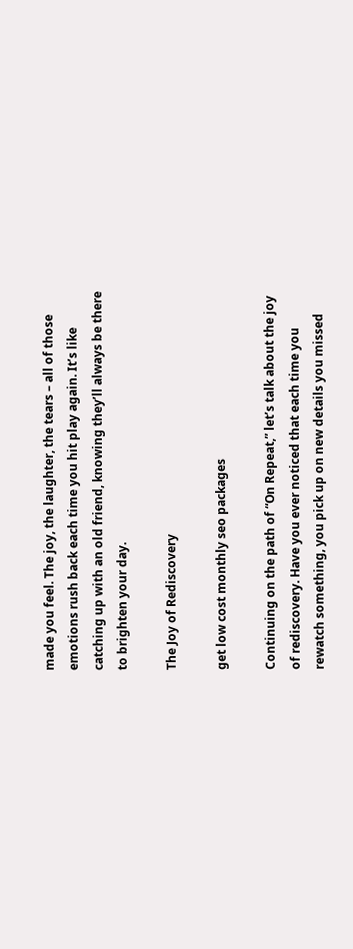made you feel. The joy, the laughter, the tears – all of those emotions rush back each time you hit play again. It’s like catching up with an old friend, knowing they’ll always be there to brighten your day.

The Joy of Rediscovery

get low cost monthly seo packages

Continuing on the path of “On Repeat,” let’s talk about the joy of rediscovery. Have you ever noticed that each time you rewatch something, you pick up on new details you missed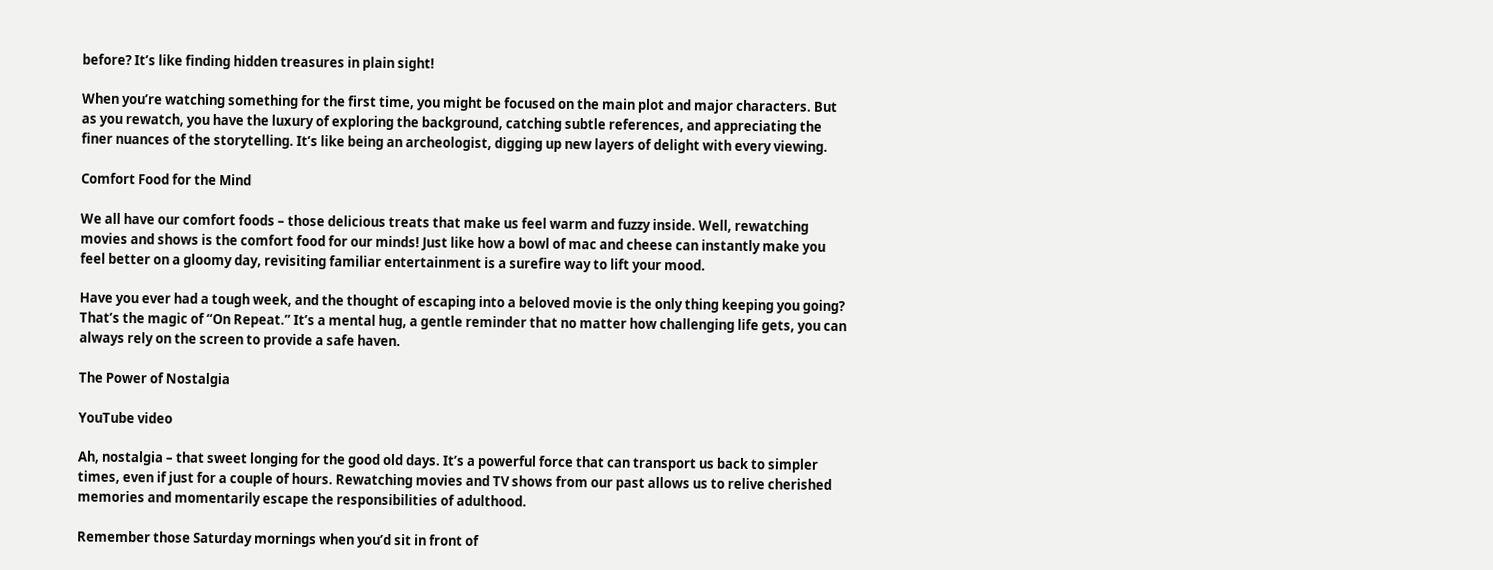before? It’s like finding hidden treasures in plain sight!

When you’re watching something for the first time, you might be focused on the main plot and major characters. But as you rewatch, you have the luxury of exploring the background, catching subtle references, and appreciating the finer nuances of the storytelling. It’s like being an archeologist, digging up new layers of delight with every viewing.

Comfort Food for the Mind

We all have our comfort foods – those delicious treats that make us feel warm and fuzzy inside. Well, rewatching movies and shows is the comfort food for our minds! Just like how a bowl of mac and cheese can instantly make you feel better on a gloomy day, revisiting familiar entertainment is a surefire way to lift your mood.

Have you ever had a tough week, and the thought of escaping into a beloved movie is the only thing keeping you going? That’s the magic of “On Repeat.” It’s a mental hug, a gentle reminder that no matter how challenging life gets, you can always rely on the screen to provide a safe haven.

The Power of Nostalgia

YouTube video

Ah, nostalgia – that sweet longing for the good old days. It’s a powerful force that can transport us back to simpler times, even if just for a couple of hours. Rewatching movies and TV shows from our past allows us to relive cherished memories and momentarily escape the responsibilities of adulthood.

Remember those Saturday mornings when you’d sit in front of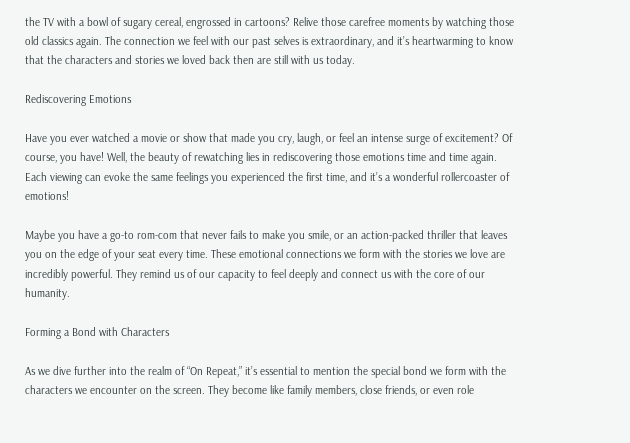the TV with a bowl of sugary cereal, engrossed in cartoons? Relive those carefree moments by watching those old classics again. The connection we feel with our past selves is extraordinary, and it’s heartwarming to know that the characters and stories we loved back then are still with us today.

Rediscovering Emotions

Have you ever watched a movie or show that made you cry, laugh, or feel an intense surge of excitement? Of course, you have! Well, the beauty of rewatching lies in rediscovering those emotions time and time again. Each viewing can evoke the same feelings you experienced the first time, and it’s a wonderful rollercoaster of emotions!

Maybe you have a go-to rom-com that never fails to make you smile, or an action-packed thriller that leaves you on the edge of your seat every time. These emotional connections we form with the stories we love are incredibly powerful. They remind us of our capacity to feel deeply and connect us with the core of our humanity.

Forming a Bond with Characters

As we dive further into the realm of “On Repeat,” it’s essential to mention the special bond we form with the characters we encounter on the screen. They become like family members, close friends, or even role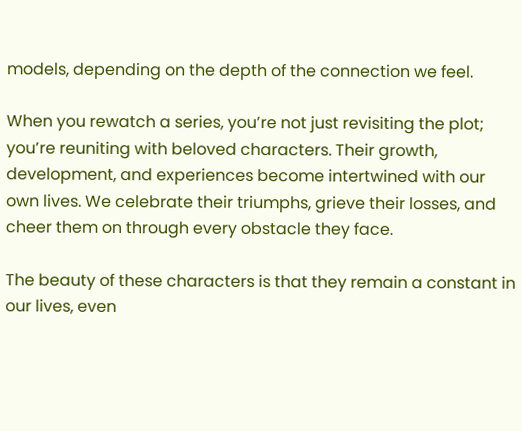models, depending on the depth of the connection we feel.

When you rewatch a series, you’re not just revisiting the plot; you’re reuniting with beloved characters. Their growth, development, and experiences become intertwined with our own lives. We celebrate their triumphs, grieve their losses, and cheer them on through every obstacle they face.

The beauty of these characters is that they remain a constant in our lives, even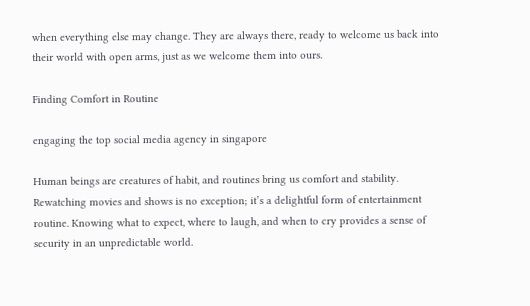when everything else may change. They are always there, ready to welcome us back into their world with open arms, just as we welcome them into ours.

Finding Comfort in Routine

engaging the top social media agency in singapore

Human beings are creatures of habit, and routines bring us comfort and stability. Rewatching movies and shows is no exception; it’s a delightful form of entertainment routine. Knowing what to expect, where to laugh, and when to cry provides a sense of security in an unpredictable world.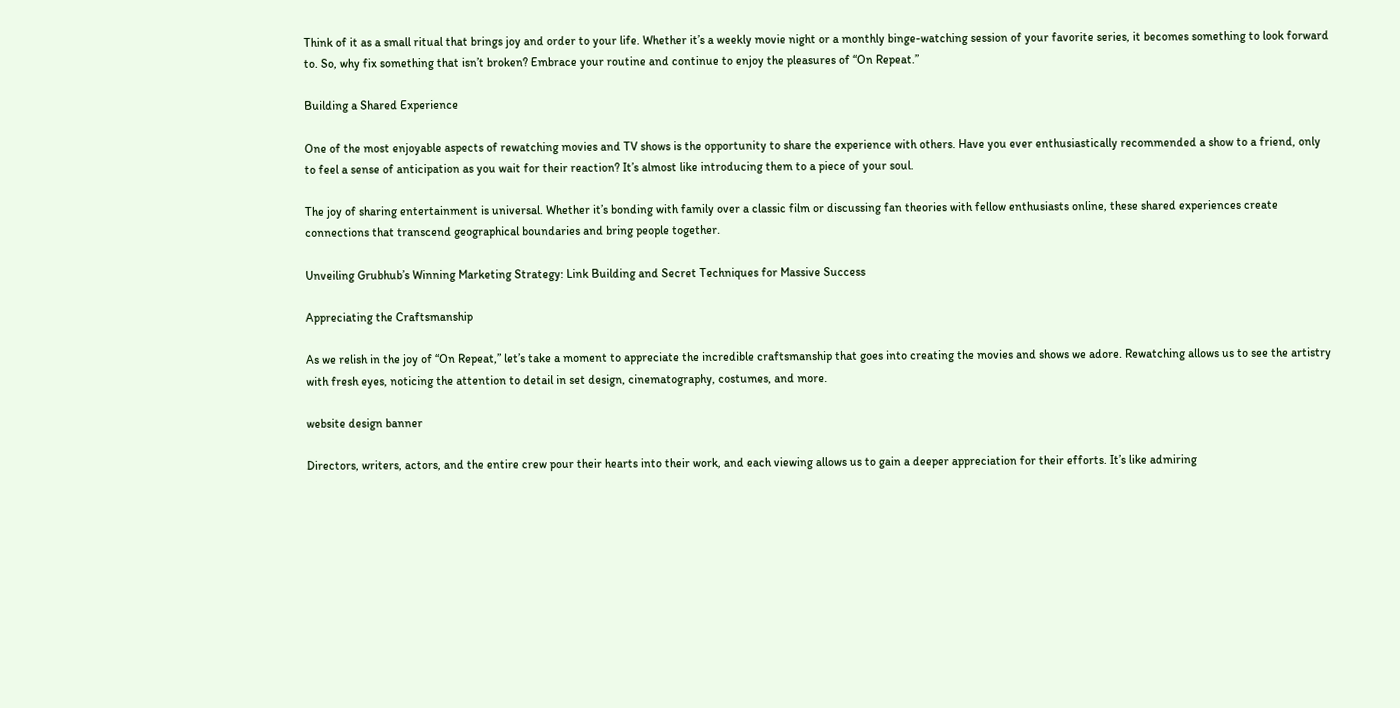Think of it as a small ritual that brings joy and order to your life. Whether it’s a weekly movie night or a monthly binge-watching session of your favorite series, it becomes something to look forward to. So, why fix something that isn’t broken? Embrace your routine and continue to enjoy the pleasures of “On Repeat.”

Building a Shared Experience

One of the most enjoyable aspects of rewatching movies and TV shows is the opportunity to share the experience with others. Have you ever enthusiastically recommended a show to a friend, only to feel a sense of anticipation as you wait for their reaction? It’s almost like introducing them to a piece of your soul.

The joy of sharing entertainment is universal. Whether it’s bonding with family over a classic film or discussing fan theories with fellow enthusiasts online, these shared experiences create connections that transcend geographical boundaries and bring people together.

Unveiling Grubhub’s Winning Marketing Strategy: Link Building and Secret Techniques for Massive Success

Appreciating the Craftsmanship

As we relish in the joy of “On Repeat,” let’s take a moment to appreciate the incredible craftsmanship that goes into creating the movies and shows we adore. Rewatching allows us to see the artistry with fresh eyes, noticing the attention to detail in set design, cinematography, costumes, and more.

website design banner

Directors, writers, actors, and the entire crew pour their hearts into their work, and each viewing allows us to gain a deeper appreciation for their efforts. It’s like admiring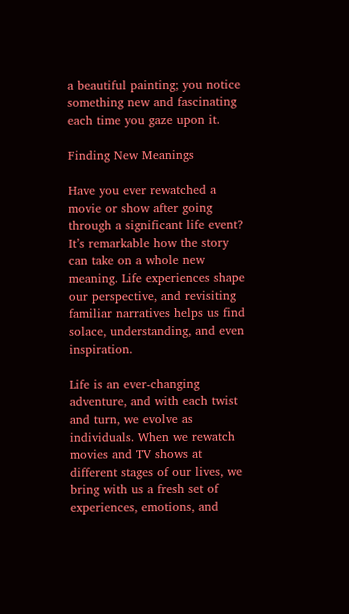a beautiful painting; you notice something new and fascinating each time you gaze upon it.

Finding New Meanings

Have you ever rewatched a movie or show after going through a significant life event? It’s remarkable how the story can take on a whole new meaning. Life experiences shape our perspective, and revisiting familiar narratives helps us find solace, understanding, and even inspiration.

Life is an ever-changing adventure, and with each twist and turn, we evolve as individuals. When we rewatch movies and TV shows at different stages of our lives, we bring with us a fresh set of experiences, emotions, and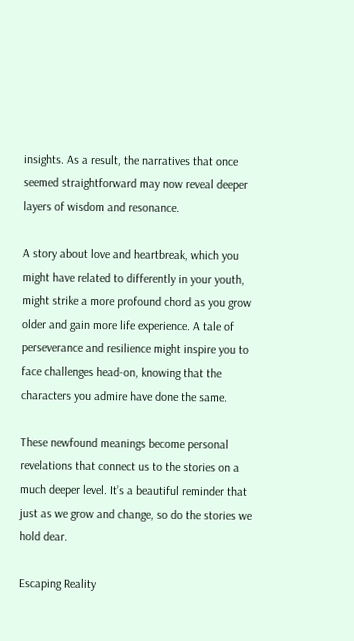insights. As a result, the narratives that once seemed straightforward may now reveal deeper layers of wisdom and resonance.

A story about love and heartbreak, which you might have related to differently in your youth, might strike a more profound chord as you grow older and gain more life experience. A tale of perseverance and resilience might inspire you to face challenges head-on, knowing that the characters you admire have done the same.

These newfound meanings become personal revelations that connect us to the stories on a much deeper level. It’s a beautiful reminder that just as we grow and change, so do the stories we hold dear.

Escaping Reality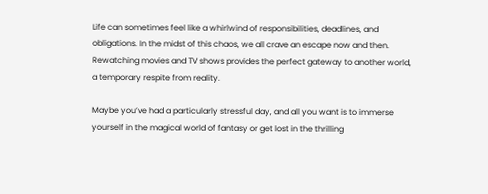Life can sometimes feel like a whirlwind of responsibilities, deadlines, and obligations. In the midst of this chaos, we all crave an escape now and then. Rewatching movies and TV shows provides the perfect gateway to another world, a temporary respite from reality.

Maybe you’ve had a particularly stressful day, and all you want is to immerse yourself in the magical world of fantasy or get lost in the thrilling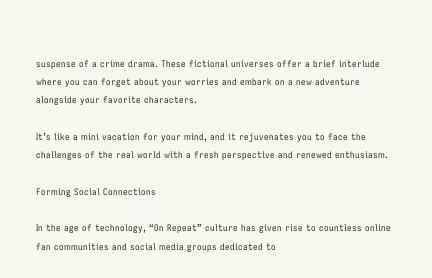suspense of a crime drama. These fictional universes offer a brief interlude where you can forget about your worries and embark on a new adventure alongside your favorite characters.

It’s like a mini vacation for your mind, and it rejuvenates you to face the challenges of the real world with a fresh perspective and renewed enthusiasm.

Forming Social Connections

In the age of technology, “On Repeat” culture has given rise to countless online fan communities and social media groups dedicated to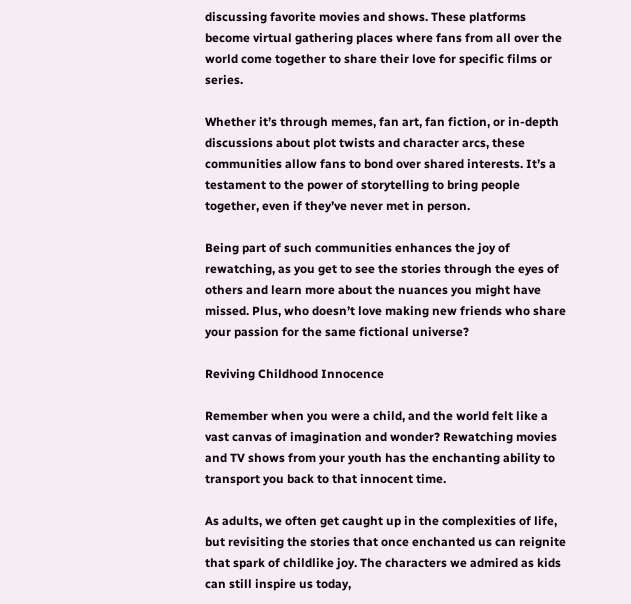discussing favorite movies and shows. These platforms become virtual gathering places where fans from all over the world come together to share their love for specific films or series.

Whether it’s through memes, fan art, fan fiction, or in-depth discussions about plot twists and character arcs, these communities allow fans to bond over shared interests. It’s a testament to the power of storytelling to bring people together, even if they’ve never met in person.

Being part of such communities enhances the joy of rewatching, as you get to see the stories through the eyes of others and learn more about the nuances you might have missed. Plus, who doesn’t love making new friends who share your passion for the same fictional universe?

Reviving Childhood Innocence

Remember when you were a child, and the world felt like a vast canvas of imagination and wonder? Rewatching movies and TV shows from your youth has the enchanting ability to transport you back to that innocent time.

As adults, we often get caught up in the complexities of life, but revisiting the stories that once enchanted us can reignite that spark of childlike joy. The characters we admired as kids can still inspire us today,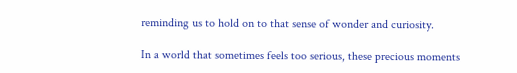reminding us to hold on to that sense of wonder and curiosity.

In a world that sometimes feels too serious, these precious moments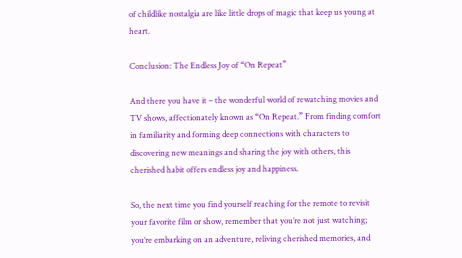of childlike nostalgia are like little drops of magic that keep us young at heart.

Conclusion: The Endless Joy of “On Repeat”

And there you have it – the wonderful world of rewatching movies and TV shows, affectionately known as “On Repeat.” From finding comfort in familiarity and forming deep connections with characters to discovering new meanings and sharing the joy with others, this cherished habit offers endless joy and happiness.

So, the next time you find yourself reaching for the remote to revisit your favorite film or show, remember that you’re not just watching; you’re embarking on an adventure, reliving cherished memories, and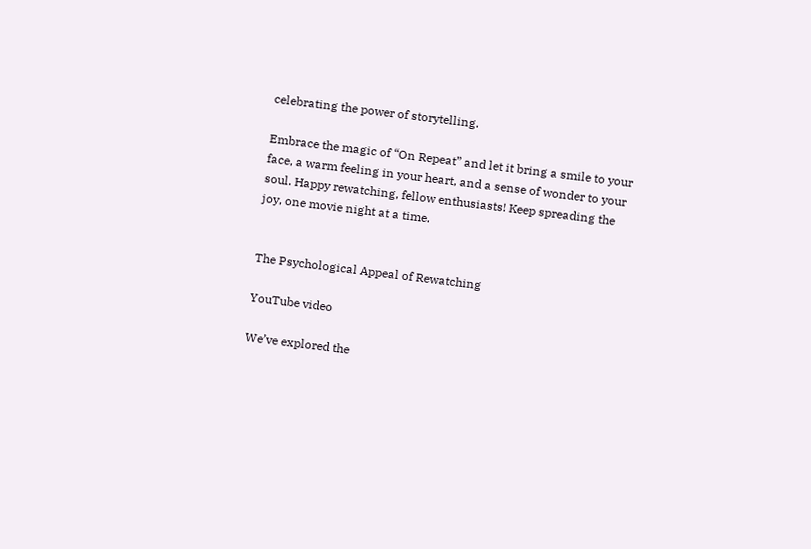celebrating the power of storytelling.

Embrace the magic of “On Repeat” and let it bring a smile to your face, a warm feeling in your heart, and a sense of wonder to your soul. Happy rewatching, fellow enthusiasts! Keep spreading the joy, one movie night at a time.


The Psychological Appeal of Rewatching

YouTube video

We’ve explored the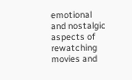emotional and nostalgic aspects of rewatching movies and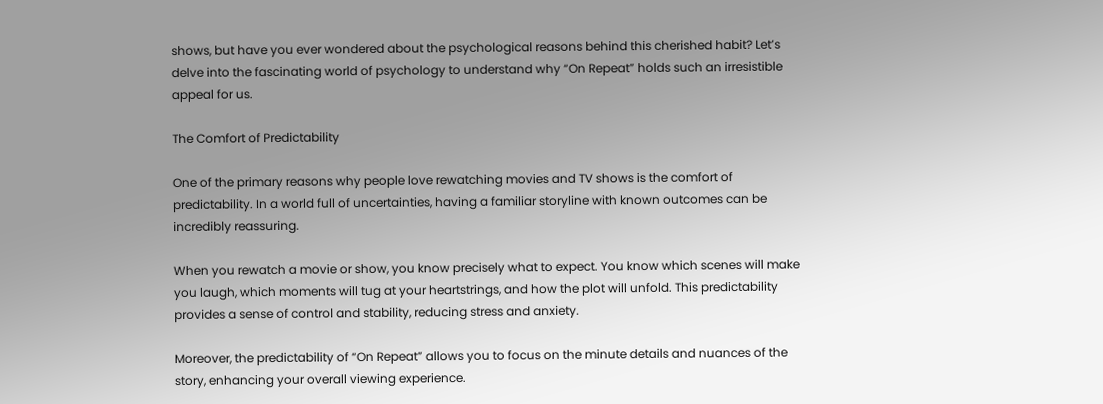shows, but have you ever wondered about the psychological reasons behind this cherished habit? Let’s delve into the fascinating world of psychology to understand why “On Repeat” holds such an irresistible appeal for us.

The Comfort of Predictability

One of the primary reasons why people love rewatching movies and TV shows is the comfort of predictability. In a world full of uncertainties, having a familiar storyline with known outcomes can be incredibly reassuring.

When you rewatch a movie or show, you know precisely what to expect. You know which scenes will make you laugh, which moments will tug at your heartstrings, and how the plot will unfold. This predictability provides a sense of control and stability, reducing stress and anxiety.

Moreover, the predictability of “On Repeat” allows you to focus on the minute details and nuances of the story, enhancing your overall viewing experience.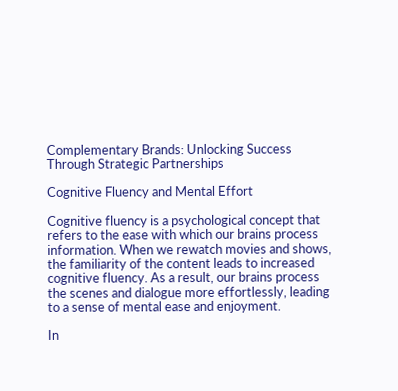Complementary Brands: Unlocking Success Through Strategic Partnerships

Cognitive Fluency and Mental Effort

Cognitive fluency is a psychological concept that refers to the ease with which our brains process information. When we rewatch movies and shows, the familiarity of the content leads to increased cognitive fluency. As a result, our brains process the scenes and dialogue more effortlessly, leading to a sense of mental ease and enjoyment.

In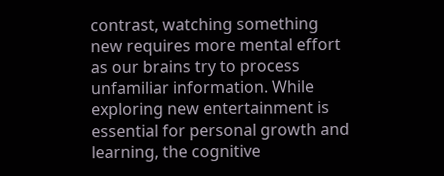contrast, watching something new requires more mental effort as our brains try to process unfamiliar information. While exploring new entertainment is essential for personal growth and learning, the cognitive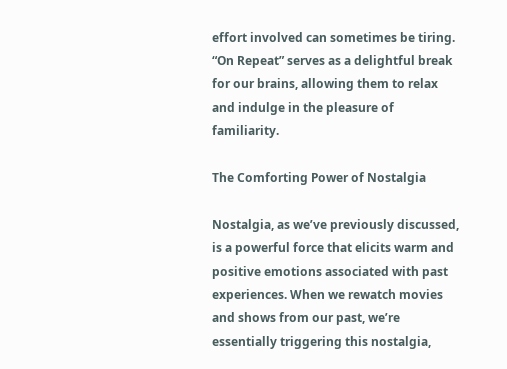effort involved can sometimes be tiring. “On Repeat” serves as a delightful break for our brains, allowing them to relax and indulge in the pleasure of familiarity.

The Comforting Power of Nostalgia

Nostalgia, as we’ve previously discussed, is a powerful force that elicits warm and positive emotions associated with past experiences. When we rewatch movies and shows from our past, we’re essentially triggering this nostalgia,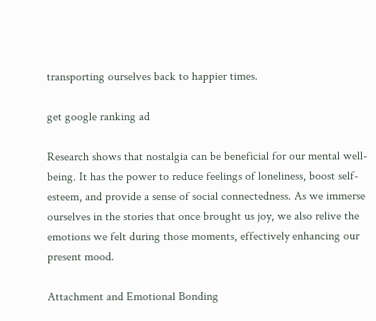transporting ourselves back to happier times.

get google ranking ad

Research shows that nostalgia can be beneficial for our mental well-being. It has the power to reduce feelings of loneliness, boost self-esteem, and provide a sense of social connectedness. As we immerse ourselves in the stories that once brought us joy, we also relive the emotions we felt during those moments, effectively enhancing our present mood.

Attachment and Emotional Bonding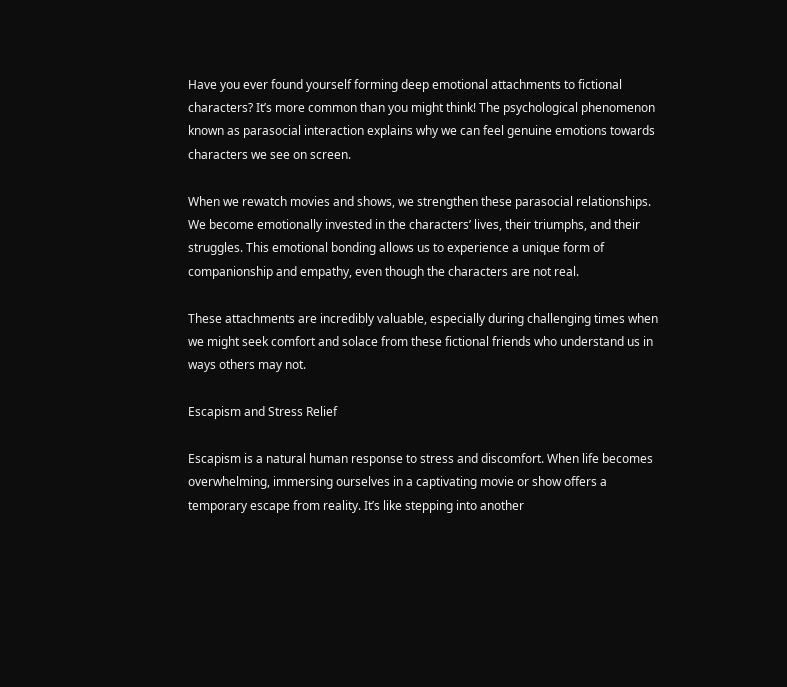Have you ever found yourself forming deep emotional attachments to fictional characters? It’s more common than you might think! The psychological phenomenon known as parasocial interaction explains why we can feel genuine emotions towards characters we see on screen.

When we rewatch movies and shows, we strengthen these parasocial relationships. We become emotionally invested in the characters’ lives, their triumphs, and their struggles. This emotional bonding allows us to experience a unique form of companionship and empathy, even though the characters are not real.

These attachments are incredibly valuable, especially during challenging times when we might seek comfort and solace from these fictional friends who understand us in ways others may not.

Escapism and Stress Relief

Escapism is a natural human response to stress and discomfort. When life becomes overwhelming, immersing ourselves in a captivating movie or show offers a temporary escape from reality. It’s like stepping into another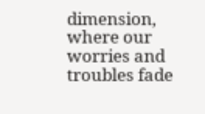dimension, where our worries and troubles fade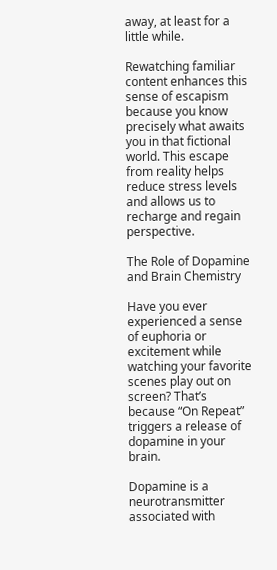away, at least for a little while.

Rewatching familiar content enhances this sense of escapism because you know precisely what awaits you in that fictional world. This escape from reality helps reduce stress levels and allows us to recharge and regain perspective.

The Role of Dopamine and Brain Chemistry

Have you ever experienced a sense of euphoria or excitement while watching your favorite scenes play out on screen? That’s because “On Repeat” triggers a release of dopamine in your brain.

Dopamine is a neurotransmitter associated with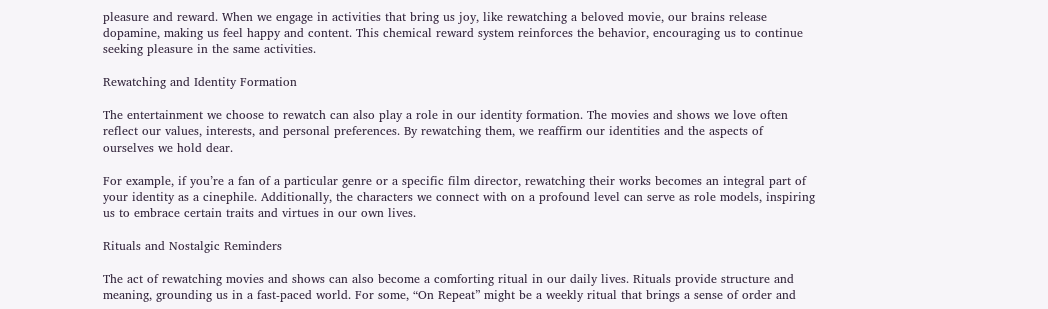pleasure and reward. When we engage in activities that bring us joy, like rewatching a beloved movie, our brains release dopamine, making us feel happy and content. This chemical reward system reinforces the behavior, encouraging us to continue seeking pleasure in the same activities.

Rewatching and Identity Formation

The entertainment we choose to rewatch can also play a role in our identity formation. The movies and shows we love often reflect our values, interests, and personal preferences. By rewatching them, we reaffirm our identities and the aspects of ourselves we hold dear.

For example, if you’re a fan of a particular genre or a specific film director, rewatching their works becomes an integral part of your identity as a cinephile. Additionally, the characters we connect with on a profound level can serve as role models, inspiring us to embrace certain traits and virtues in our own lives.

Rituals and Nostalgic Reminders

The act of rewatching movies and shows can also become a comforting ritual in our daily lives. Rituals provide structure and meaning, grounding us in a fast-paced world. For some, “On Repeat” might be a weekly ritual that brings a sense of order and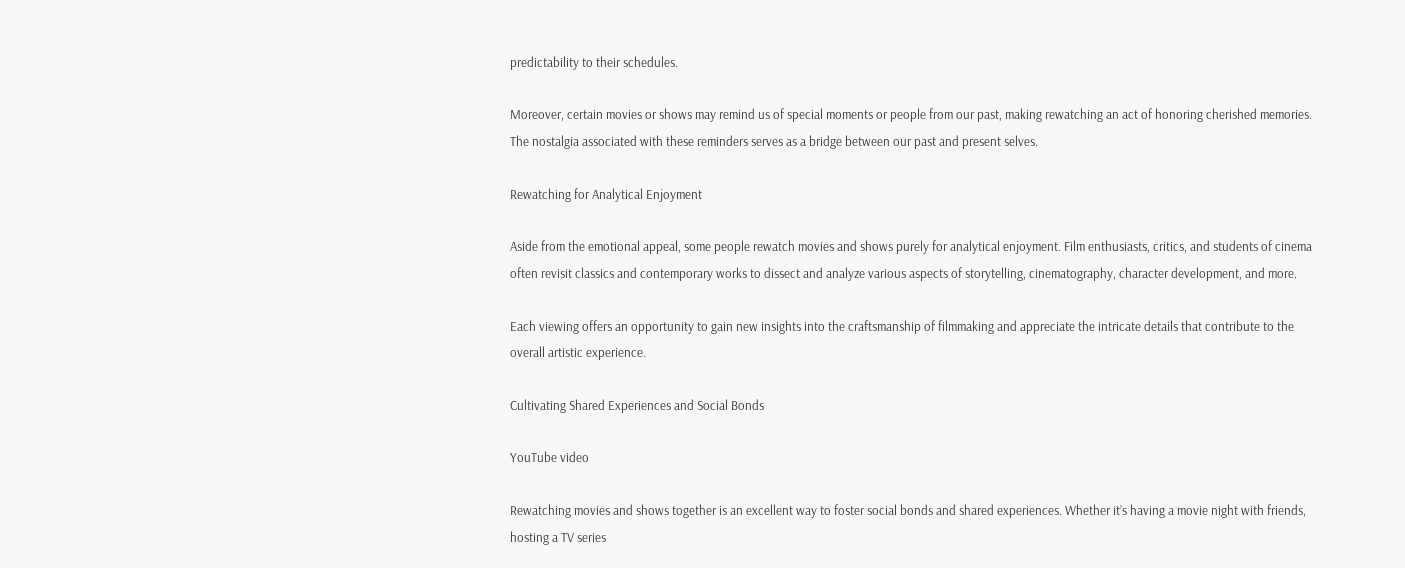predictability to their schedules.

Moreover, certain movies or shows may remind us of special moments or people from our past, making rewatching an act of honoring cherished memories. The nostalgia associated with these reminders serves as a bridge between our past and present selves.

Rewatching for Analytical Enjoyment

Aside from the emotional appeal, some people rewatch movies and shows purely for analytical enjoyment. Film enthusiasts, critics, and students of cinema often revisit classics and contemporary works to dissect and analyze various aspects of storytelling, cinematography, character development, and more.

Each viewing offers an opportunity to gain new insights into the craftsmanship of filmmaking and appreciate the intricate details that contribute to the overall artistic experience.

Cultivating Shared Experiences and Social Bonds

YouTube video

Rewatching movies and shows together is an excellent way to foster social bonds and shared experiences. Whether it’s having a movie night with friends, hosting a TV series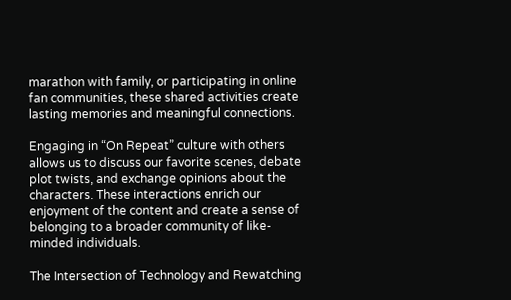marathon with family, or participating in online fan communities, these shared activities create lasting memories and meaningful connections.

Engaging in “On Repeat” culture with others allows us to discuss our favorite scenes, debate plot twists, and exchange opinions about the characters. These interactions enrich our enjoyment of the content and create a sense of belonging to a broader community of like-minded individuals.

The Intersection of Technology and Rewatching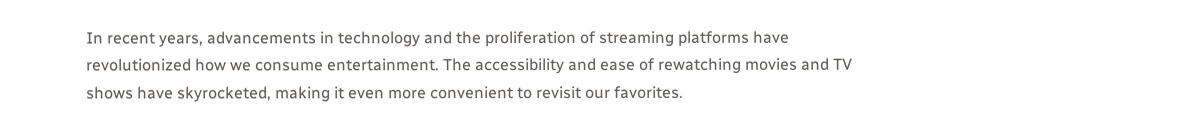In recent years, advancements in technology and the proliferation of streaming platforms have revolutionized how we consume entertainment. The accessibility and ease of rewatching movies and TV shows have skyrocketed, making it even more convenient to revisit our favorites.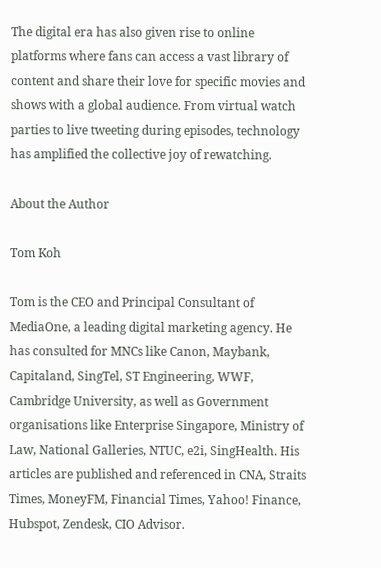The digital era has also given rise to online platforms where fans can access a vast library of content and share their love for specific movies and shows with a global audience. From virtual watch parties to live tweeting during episodes, technology has amplified the collective joy of rewatching.

About the Author

Tom Koh

Tom is the CEO and Principal Consultant of MediaOne, a leading digital marketing agency. He has consulted for MNCs like Canon, Maybank, Capitaland, SingTel, ST Engineering, WWF, Cambridge University, as well as Government organisations like Enterprise Singapore, Ministry of Law, National Galleries, NTUC, e2i, SingHealth. His articles are published and referenced in CNA, Straits Times, MoneyFM, Financial Times, Yahoo! Finance, Hubspot, Zendesk, CIO Advisor.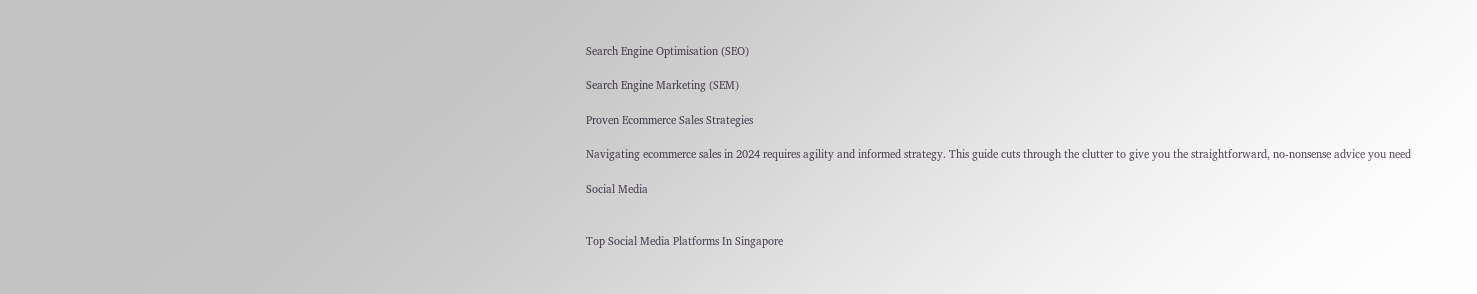Search Engine Optimisation (SEO)

Search Engine Marketing (SEM)

Proven Ecommerce Sales Strategies

Navigating ecommerce sales in 2024 requires agility and informed strategy. This guide cuts through the clutter to give you the straightforward, no-nonsense advice you need

Social Media


Top Social Media Platforms In Singapore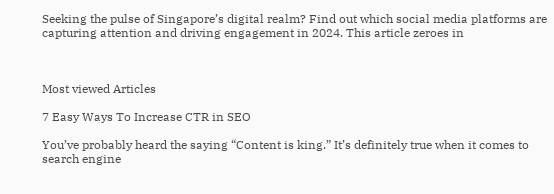Seeking the pulse of Singapore’s digital realm? Find out which social media platforms are capturing attention and driving engagement in 2024. This article zeroes in



Most viewed Articles

7 Easy Ways To Increase CTR in SEO

You’ve probably heard the saying “Content is king.” It’s definitely true when it comes to search engine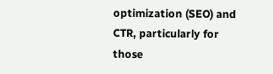optimization (SEO) and CTR, particularly for those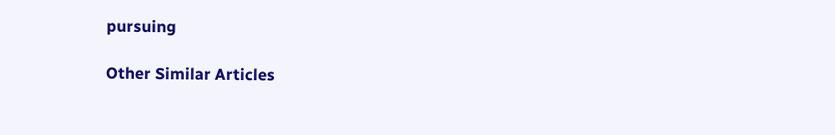pursuing

Other Similar Articles